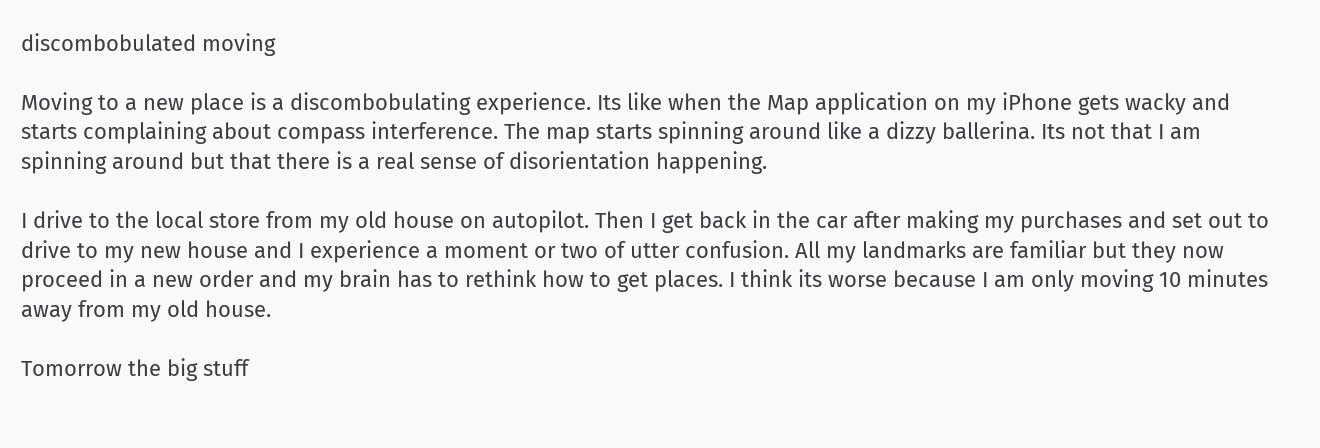discombobulated moving

Moving to a new place is a discombobulating experience. Its like when the Map application on my iPhone gets wacky and starts complaining about compass interference. The map starts spinning around like a dizzy ballerina. Its not that I am spinning around but that there is a real sense of disorientation happening.

I drive to the local store from my old house on autopilot. Then I get back in the car after making my purchases and set out to drive to my new house and I experience a moment or two of utter confusion. All my landmarks are familiar but they now proceed in a new order and my brain has to rethink how to get places. I think its worse because I am only moving 10 minutes away from my old house.

Tomorrow the big stuff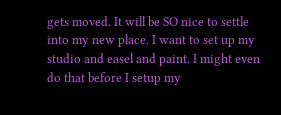gets moved. It will be SO nice to settle into my new place. I want to set up my studio and easel and paint. I might even do that before I setup my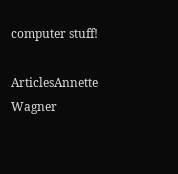computer stuff!

ArticlesAnnette Wagner